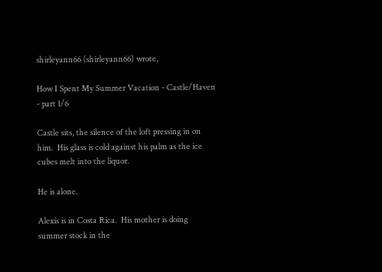shirleyann66 (shirleyann66) wrote,

How I Spent My Summer Vacation - Castle/Haven - part 1/6

Castle sits, the silence of the loft pressing in on him.  His glass is cold against his palm as the ice cubes melt into the liquor.

He is alone.

Alexis is in Costa Rica.  His mother is doing summer stock in the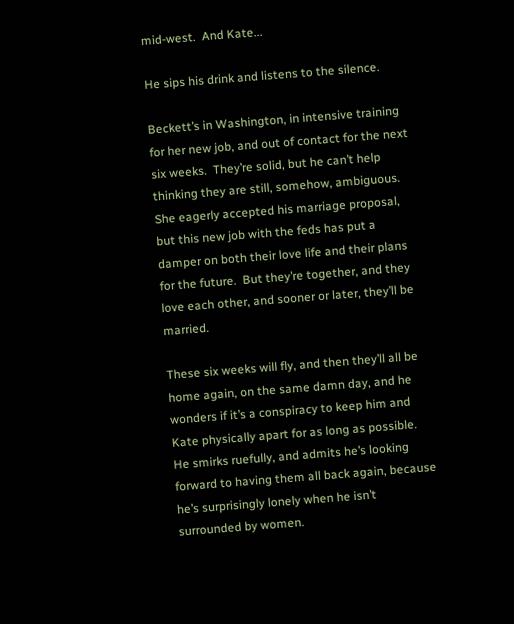mid-west.  And Kate...

He sips his drink and listens to the silence.

Beckett’s in Washington, in intensive training for her new job, and out of contact for the next six weeks.  They’re solid, but he can’t help thinking they are still, somehow, ambiguous.  She eagerly accepted his marriage proposal, but this new job with the feds has put a damper on both their love life and their plans for the future.  But they’re together, and they love each other, and sooner or later, they’ll be married.

These six weeks will fly, and then they’ll all be home again, on the same damn day, and he wonders if it’s a conspiracy to keep him and Kate physically apart for as long as possible.  He smirks ruefully, and admits he’s looking forward to having them all back again, because he’s surprisingly lonely when he isn’t surrounded by women.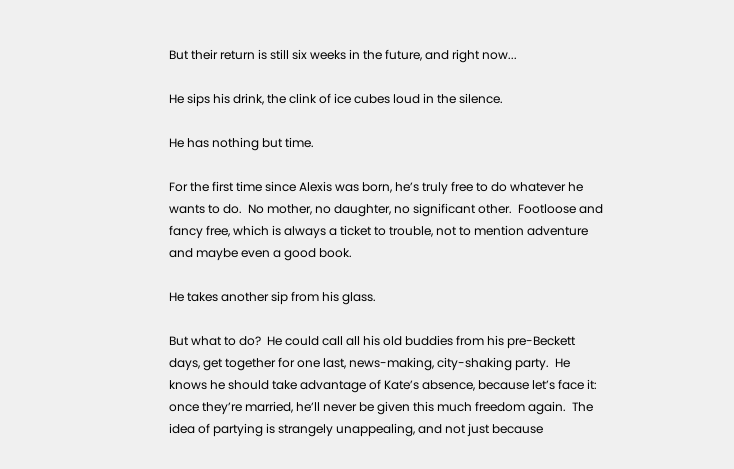But their return is still six weeks in the future, and right now...

He sips his drink, the clink of ice cubes loud in the silence.

He has nothing but time.

For the first time since Alexis was born, he’s truly free to do whatever he wants to do.  No mother, no daughter, no significant other.  Footloose and fancy free, which is always a ticket to trouble, not to mention adventure and maybe even a good book.

He takes another sip from his glass.

But what to do?  He could call all his old buddies from his pre-Beckett days, get together for one last, news-making, city-shaking party.  He knows he should take advantage of Kate’s absence, because let’s face it:  once they’re married, he’ll never be given this much freedom again.  The idea of partying is strangely unappealing, and not just because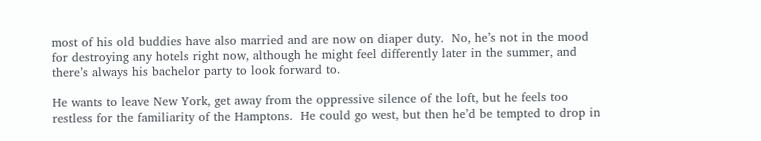most of his old buddies have also married and are now on diaper duty.  No, he’s not in the mood for destroying any hotels right now, although he might feel differently later in the summer, and there’s always his bachelor party to look forward to.

He wants to leave New York, get away from the oppressive silence of the loft, but he feels too restless for the familiarity of the Hamptons.  He could go west, but then he’d be tempted to drop in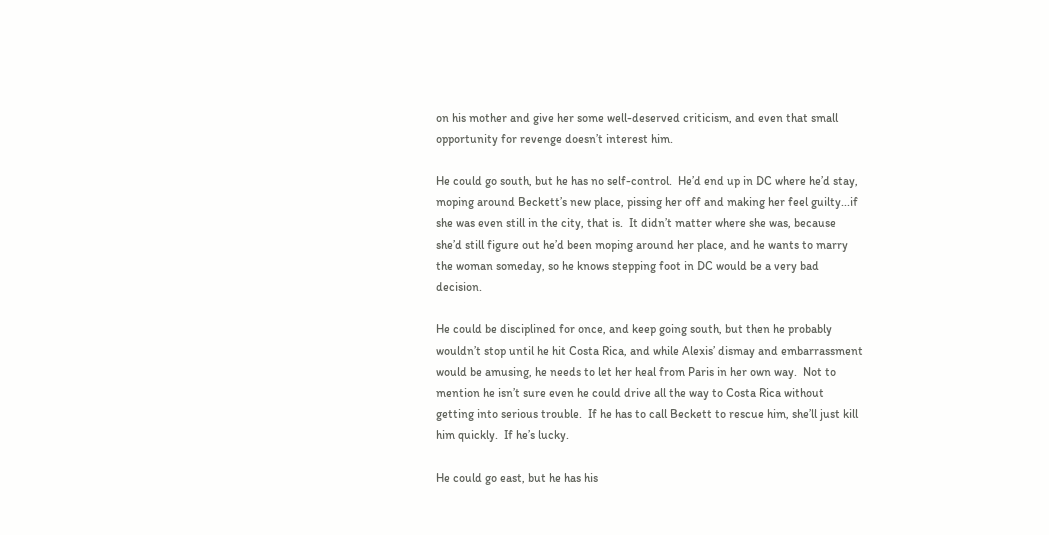on his mother and give her some well-deserved criticism, and even that small opportunity for revenge doesn’t interest him.

He could go south, but he has no self-control.  He’d end up in DC where he’d stay, moping around Beckett’s new place, pissing her off and making her feel guilty...if she was even still in the city, that is.  It didn’t matter where she was, because she’d still figure out he’d been moping around her place, and he wants to marry the woman someday, so he knows stepping foot in DC would be a very bad decision.

He could be disciplined for once, and keep going south, but then he probably wouldn’t stop until he hit Costa Rica, and while Alexis’ dismay and embarrassment would be amusing, he needs to let her heal from Paris in her own way.  Not to mention he isn’t sure even he could drive all the way to Costa Rica without getting into serious trouble.  If he has to call Beckett to rescue him, she’ll just kill him quickly.  If he’s lucky.

He could go east, but he has his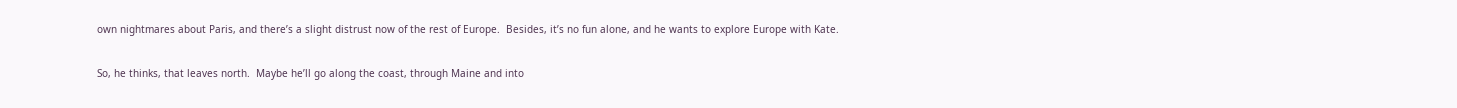own nightmares about Paris, and there’s a slight distrust now of the rest of Europe.  Besides, it’s no fun alone, and he wants to explore Europe with Kate.

So, he thinks, that leaves north.  Maybe he’ll go along the coast, through Maine and into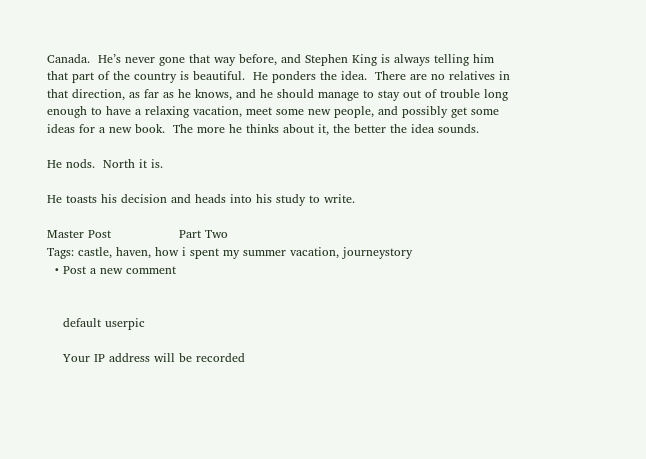Canada.  He’s never gone that way before, and Stephen King is always telling him that part of the country is beautiful.  He ponders the idea.  There are no relatives in that direction, as far as he knows, and he should manage to stay out of trouble long enough to have a relaxing vacation, meet some new people, and possibly get some ideas for a new book.  The more he thinks about it, the better the idea sounds.

He nods.  North it is.

He toasts his decision and heads into his study to write.

Master Post                 Part Two
Tags: castle, haven, how i spent my summer vacation, journeystory
  • Post a new comment


    default userpic

    Your IP address will be recorded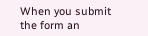When you submit the form an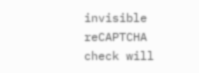invisible reCAPTCHA check will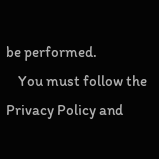be performed.
    You must follow the Privacy Policy and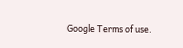Google Terms of use.